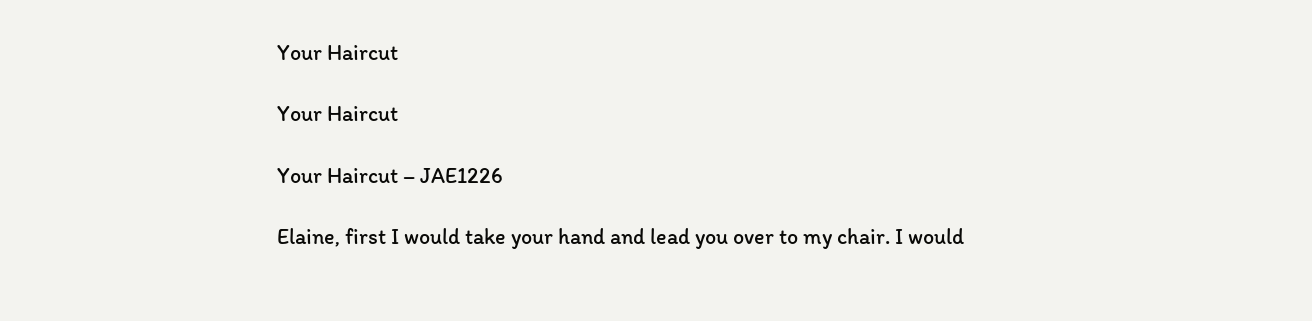Your Haircut

Your Haircut

Your Haircut – JAE1226

Elaine, first I would take your hand and lead you over to my chair. I would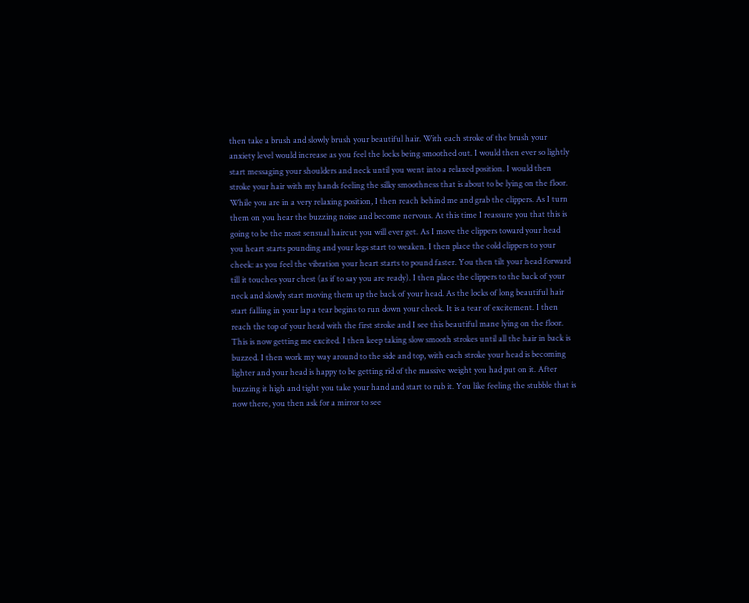then take a brush and slowly brush your beautiful hair. With each stroke of the brush your anxiety level would increase as you feel the locks being smoothed out. I would then ever so lightly start messaging your shoulders and neck until you went into a relaxed position. I would then stroke your hair with my hands feeling the silky smoothness that is about to be lying on the floor. While you are in a very relaxing position, I then reach behind me and grab the clippers. As I turn them on you hear the buzzing noise and become nervous. At this time I reassure you that this is going to be the most sensual haircut you will ever get. As I move the clippers toward your head you heart starts pounding and your legs start to weaken. I then place the cold clippers to your cheek: as you feel the vibration your heart starts to pound faster. You then tilt your head forward till it touches your chest (as if to say you are ready). I then place the clippers to the back of your neck and slowly start moving them up the back of your head. As the locks of long beautiful hair start falling in your lap a tear begins to run down your cheek. It is a tear of excitement. I then reach the top of your head with the first stroke and I see this beautiful mane lying on the floor. This is now getting me excited. I then keep taking slow smooth strokes until all the hair in back is buzzed. I then work my way around to the side and top, with each stroke your head is becoming lighter and your head is happy to be getting rid of the massive weight you had put on it. After buzzing it high and tight you take your hand and start to rub it. You like feeling the stubble that is now there, you then ask for a mirror to see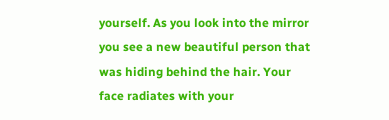yourself. As you look into the mirror you see a new beautiful person that was hiding behind the hair. Your face radiates with your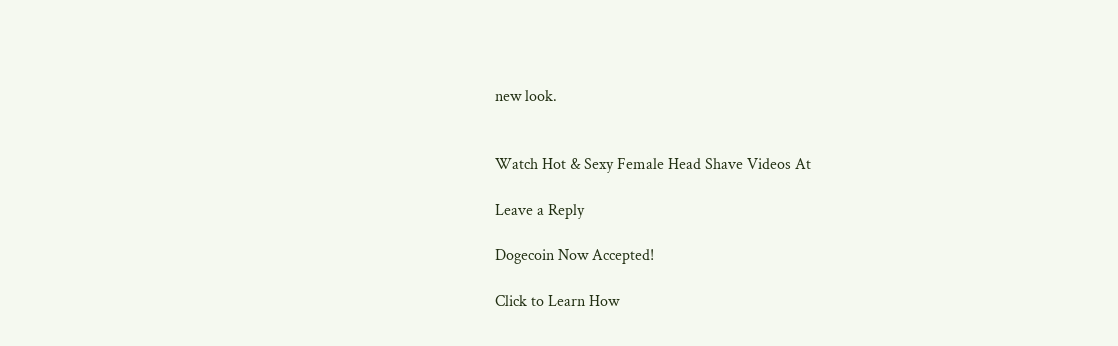new look.


Watch Hot & Sexy Female Head Shave Videos At

Leave a Reply

Dogecoin Now Accepted!

Click to Learn How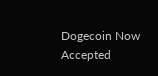Dogecoin Now Accepted